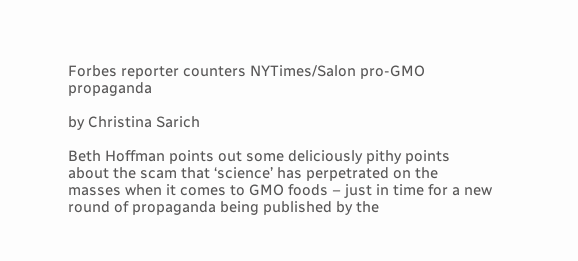Forbes reporter counters NYTimes/Salon pro-GMO propaganda

by Christina Sarich

Beth Hoffman points out some deliciously pithy points about the scam that ‘science’ has perpetrated on the masses when it comes to GMO foods – just in time for a new round of propaganda being published by the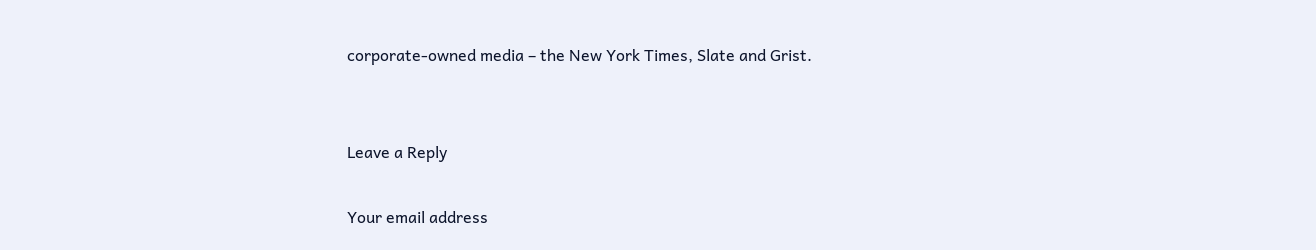corporate-owned media – the New York Times, Slate and Grist.


Leave a Reply

Your email address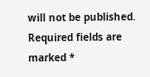will not be published. Required fields are marked *